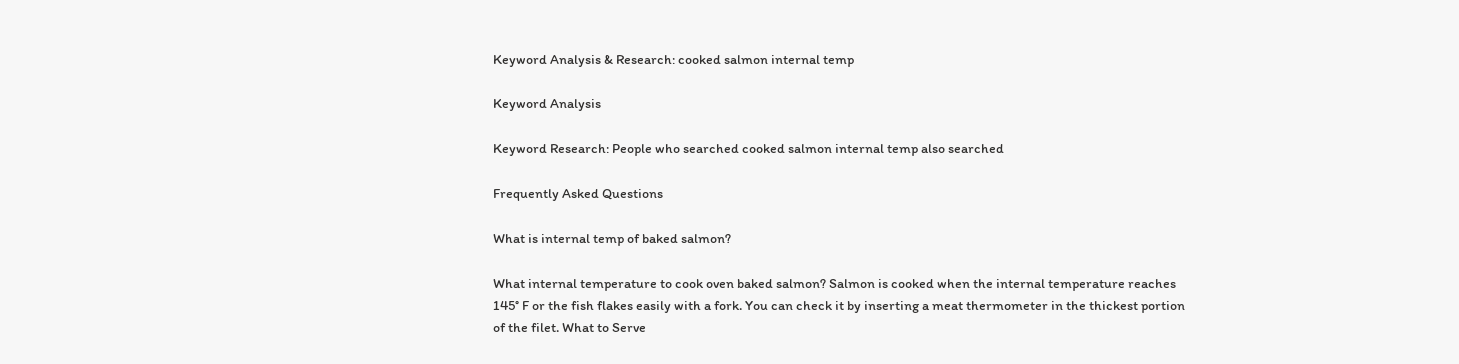Keyword Analysis & Research: cooked salmon internal temp

Keyword Analysis

Keyword Research: People who searched cooked salmon internal temp also searched

Frequently Asked Questions

What is internal temp of baked salmon?

What internal temperature to cook oven baked salmon? Salmon is cooked when the internal temperature reaches 145° F or the fish flakes easily with a fork. You can check it by inserting a meat thermometer in the thickest portion of the filet. What to Serve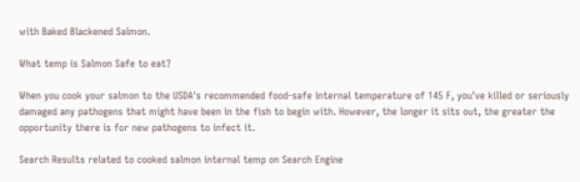with Baked Blackened Salmon.

What temp is Salmon Safe to eat?

When you cook your salmon to the USDA's recommended food-safe internal temperature of 145 F, you've killed or seriously damaged any pathogens that might have been in the fish to begin with. However, the longer it sits out, the greater the opportunity there is for new pathogens to infect it.

Search Results related to cooked salmon internal temp on Search Engine